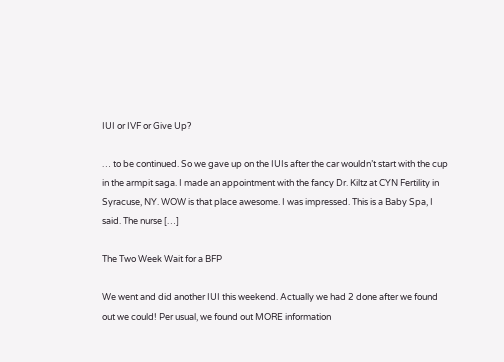IUI or IVF or Give Up?

… to be continued. So we gave up on the IUIs after the car wouldn’t start with the cup in the armpit saga. I made an appointment with the fancy Dr. Kiltz at CYN Fertility in Syracuse, NY. WOW is that place awesome. I was impressed. This is a Baby Spa, I said. The nurse […]

The Two Week Wait for a BFP

We went and did another IUI this weekend. Actually we had 2 done after we found out we could! Per usual, we found out MORE information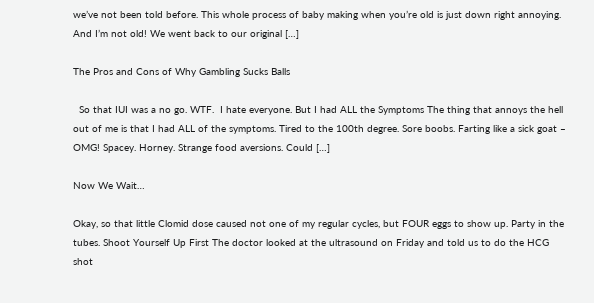we’ve not been told before. This whole process of baby making when you’re old is just down right annoying. And I’m not old! We went back to our original […]

The Pros and Cons of Why Gambling Sucks Balls

  So that IUI was a no go. WTF.  I hate everyone. But I had ALL the Symptoms The thing that annoys the hell out of me is that I had ALL of the symptoms. Tired to the 100th degree. Sore boobs. Farting like a sick goat – OMG! Spacey. Horney. Strange food aversions. Could […]

Now We Wait…

Okay, so that little Clomid dose caused not one of my regular cycles, but FOUR eggs to show up. Party in the tubes. Shoot Yourself Up First The doctor looked at the ultrasound on Friday and told us to do the HCG shot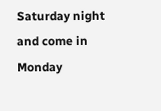Saturday night and come in Monday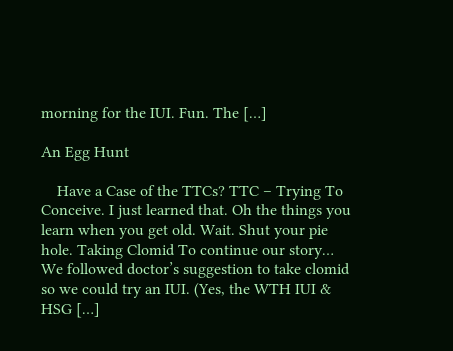morning for the IUI. Fun. The […]

An Egg Hunt

    Have a Case of the TTCs? TTC – Trying To Conceive. I just learned that. Oh the things you learn when you get old. Wait. Shut your pie hole. Taking Clomid To continue our story… We followed doctor’s suggestion to take clomid so we could try an IUI. (Yes, the WTH IUI & HSG […]